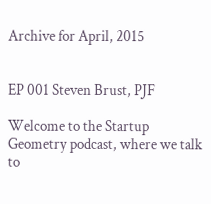Archive for April, 2015


EP 001 Steven Brust, PJF

Welcome to the Startup Geometry podcast, where we talk to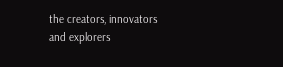the creators, innovators and explorers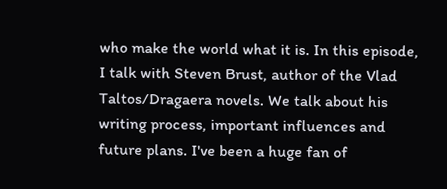who make the world what it is. In this episode, I talk with Steven Brust, author of the Vlad Taltos/Dragaera novels. We talk about his writing process, important influences and future plans. I've been a huge fan of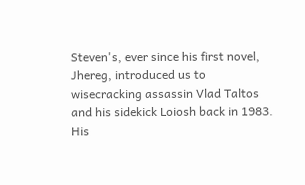Steven's, ever since his first novel, Jhereg, introduced us to wisecracking assassin Vlad Taltos and his sidekick Loiosh back in 1983. His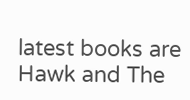latest books are Hawk and The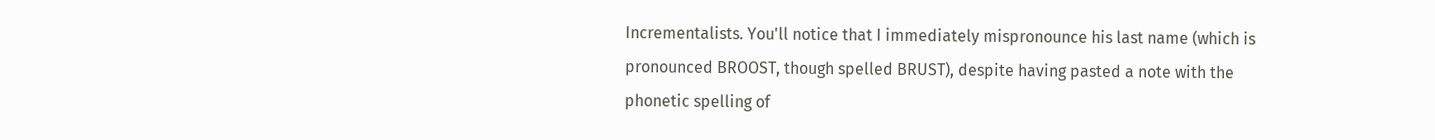Incrementalists. You'll notice that I immediately mispronounce his last name (which is pronounced BROOST, though spelled BRUST), despite having pasted a note with the phonetic spelling of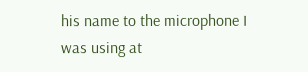his name to the microphone I was using at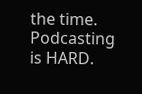the time. Podcasting is HARD.